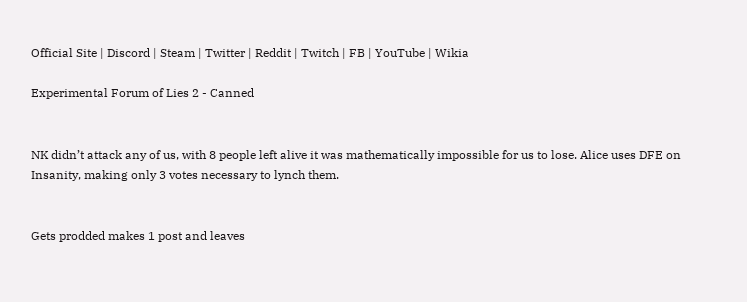Official Site | Discord | Steam | Twitter | Reddit | Twitch | FB | YouTube | Wikia

Experimental Forum of Lies 2 - Canned


NK didn’t attack any of us, with 8 people left alive it was mathematically impossible for us to lose. Alice uses DFE on Insanity, making only 3 votes necessary to lynch them.


Gets prodded makes 1 post and leaves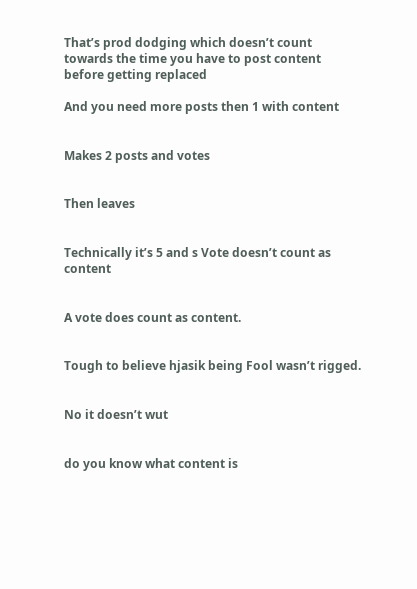That’s prod dodging which doesn’t count towards the time you have to post content before getting replaced

And you need more posts then 1 with content


Makes 2 posts and votes


Then leaves


Technically it’s 5 and s Vote doesn’t count as content


A vote does count as content.


Tough to believe hjasik being Fool wasn’t rigged.


No it doesn’t wut


do you know what content is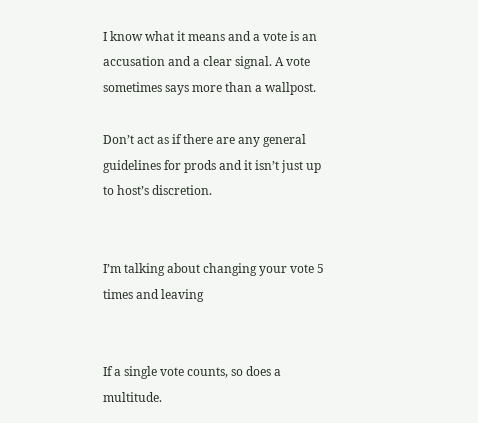I know what it means and a vote is an accusation and a clear signal. A vote sometimes says more than a wallpost.

Don’t act as if there are any general guidelines for prods and it isn’t just up to host’s discretion.


I’m talking about changing your vote 5 times and leaving


If a single vote counts, so does a multitude.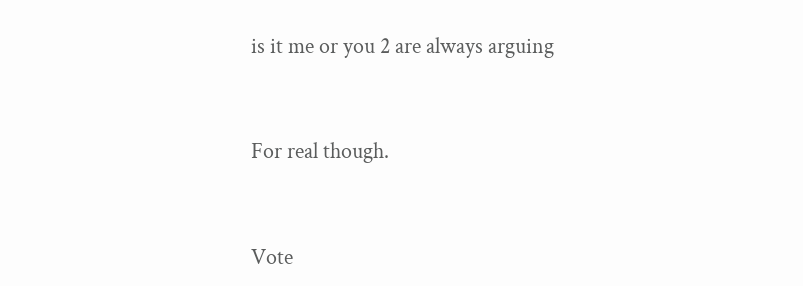is it me or you 2 are always arguing


For real though.


Vote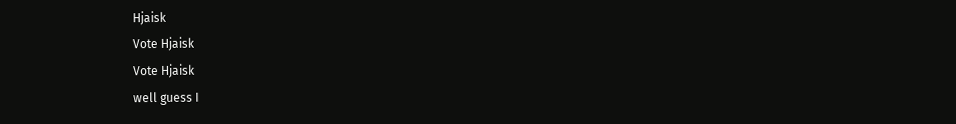Hjaisk
Vote Hjaisk
Vote Hjaisk
well guess I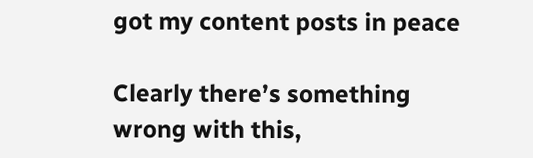got my content posts in peace

Clearly there’s something wrong with this,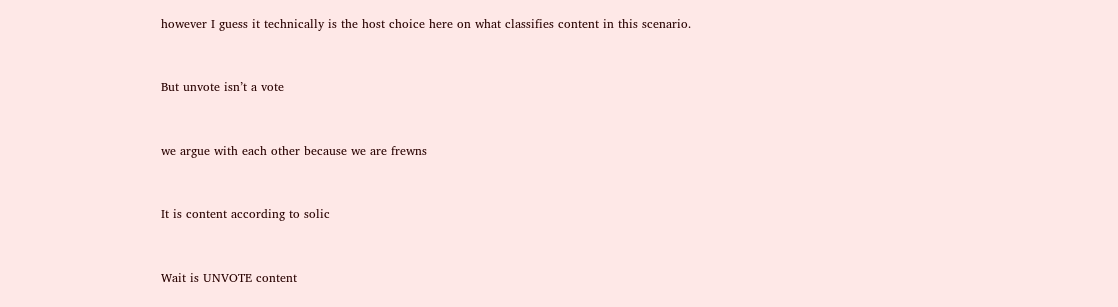however I guess it technically is the host choice here on what classifies content in this scenario.


But unvote isn’t a vote


we argue with each other because we are frewns


It is content according to solic


Wait is UNVOTE content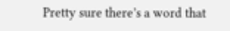Pretty sure there’s a word that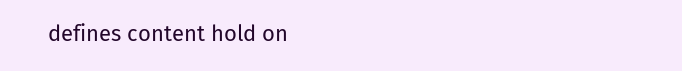defines content hold on